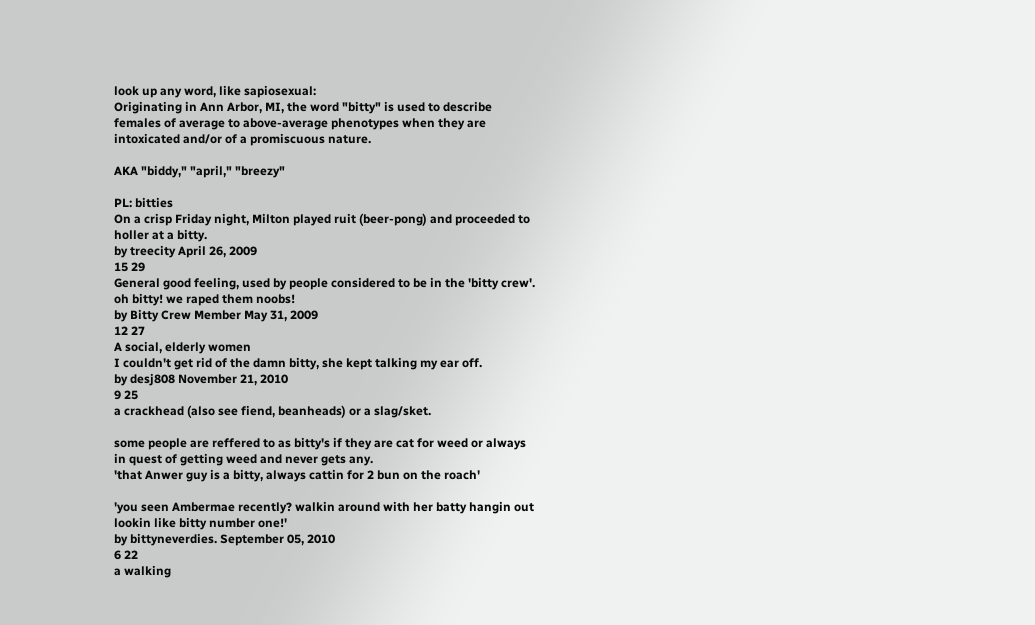look up any word, like sapiosexual:
Originating in Ann Arbor, MI, the word "bitty" is used to describe females of average to above-average phenotypes when they are intoxicated and/or of a promiscuous nature.

AKA "biddy," "april," "breezy"

PL: bitties
On a crisp Friday night, Milton played ruit (beer-pong) and proceeded to holler at a bitty.
by treecity April 26, 2009
15 29
General good feeling, used by people considered to be in the 'bitty crew'.
oh bitty! we raped them noobs!
by Bitty Crew Member May 31, 2009
12 27
A social, elderly women
I couldn't get rid of the damn bitty, she kept talking my ear off.
by desj808 November 21, 2010
9 25
a crackhead (also see fiend, beanheads) or a slag/sket.

some people are reffered to as bitty's if they are cat for weed or always in quest of getting weed and never gets any.
'that Anwer guy is a bitty, always cattin for 2 bun on the roach'

'you seen Ambermae recently? walkin around with her batty hangin out lookin like bitty number one!'
by bittyneverdies. September 05, 2010
6 22
a walking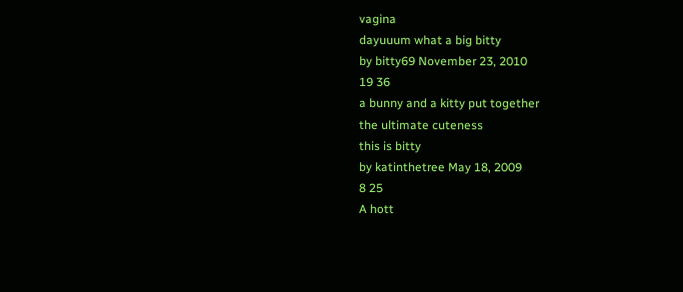vagina
dayuuum what a big bitty
by bitty69 November 23, 2010
19 36
a bunny and a kitty put together
the ultimate cuteness
this is bitty
by katinthetree May 18, 2009
8 25
A hott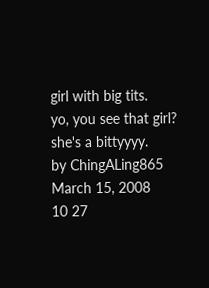girl with big tits.
yo, you see that girl? she's a bittyyyy.
by ChingALing865 March 15, 2008
10 27